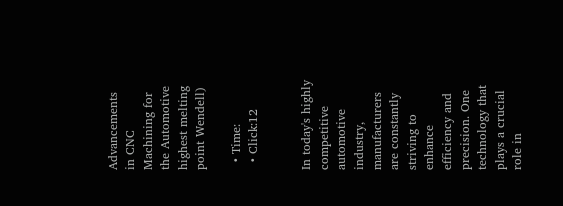Advancements in CNC Machining for the Automotive highest melting point Wendell)

  • Time:
  • Click:12


In today's highly competitive automotive industry, manufacturers are constantly striving to enhance efficiency and precision. One technology that plays a crucial role in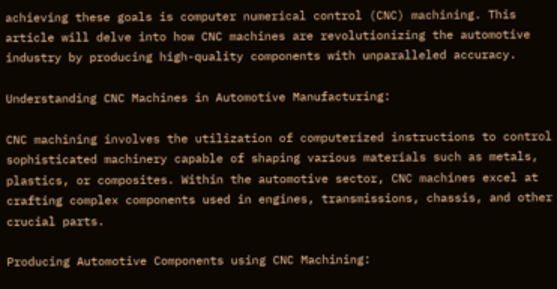achieving these goals is computer numerical control (CNC) machining. This article will delve into how CNC machines are revolutionizing the automotive industry by producing high-quality components with unparalleled accuracy.

Understanding CNC Machines in Automotive Manufacturing:

CNC machining involves the utilization of computerized instructions to control sophisticated machinery capable of shaping various materials such as metals, plastics, or composites. Within the automotive sector, CNC machines excel at crafting complex components used in engines, transmissions, chassis, and other crucial parts.

Producing Automotive Components using CNC Machining: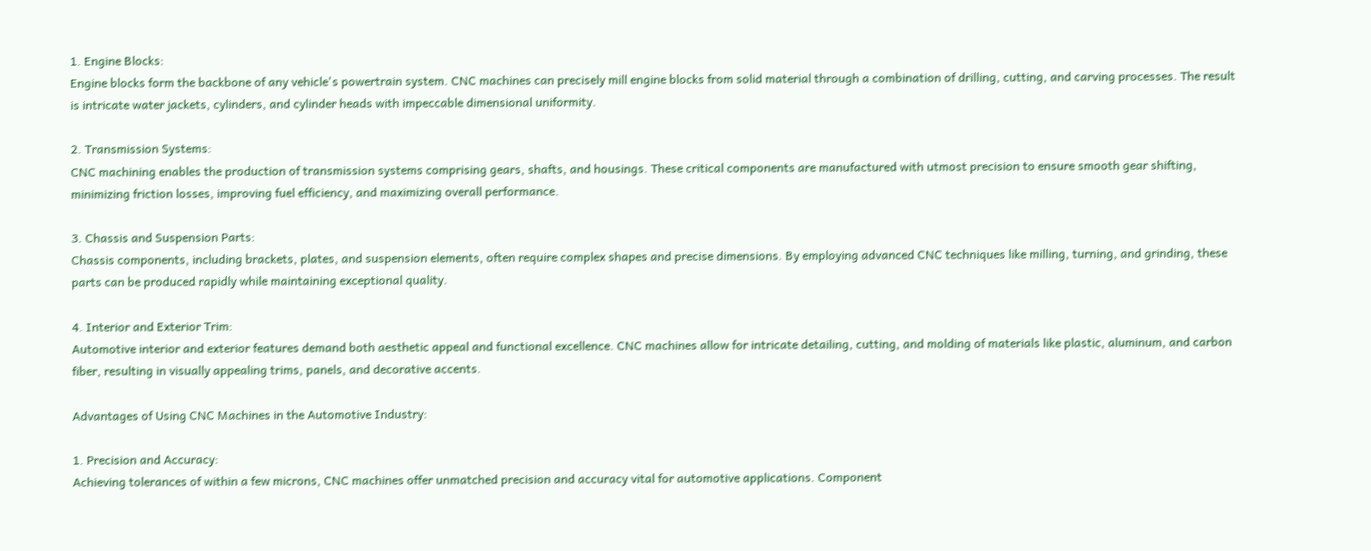1. Engine Blocks:
Engine blocks form the backbone of any vehicle's powertrain system. CNC machines can precisely mill engine blocks from solid material through a combination of drilling, cutting, and carving processes. The result is intricate water jackets, cylinders, and cylinder heads with impeccable dimensional uniformity.

2. Transmission Systems:
CNC machining enables the production of transmission systems comprising gears, shafts, and housings. These critical components are manufactured with utmost precision to ensure smooth gear shifting, minimizing friction losses, improving fuel efficiency, and maximizing overall performance.

3. Chassis and Suspension Parts:
Chassis components, including brackets, plates, and suspension elements, often require complex shapes and precise dimensions. By employing advanced CNC techniques like milling, turning, and grinding, these parts can be produced rapidly while maintaining exceptional quality.

4. Interior and Exterior Trim:
Automotive interior and exterior features demand both aesthetic appeal and functional excellence. CNC machines allow for intricate detailing, cutting, and molding of materials like plastic, aluminum, and carbon fiber, resulting in visually appealing trims, panels, and decorative accents.

Advantages of Using CNC Machines in the Automotive Industry:

1. Precision and Accuracy:
Achieving tolerances of within a few microns, CNC machines offer unmatched precision and accuracy vital for automotive applications. Component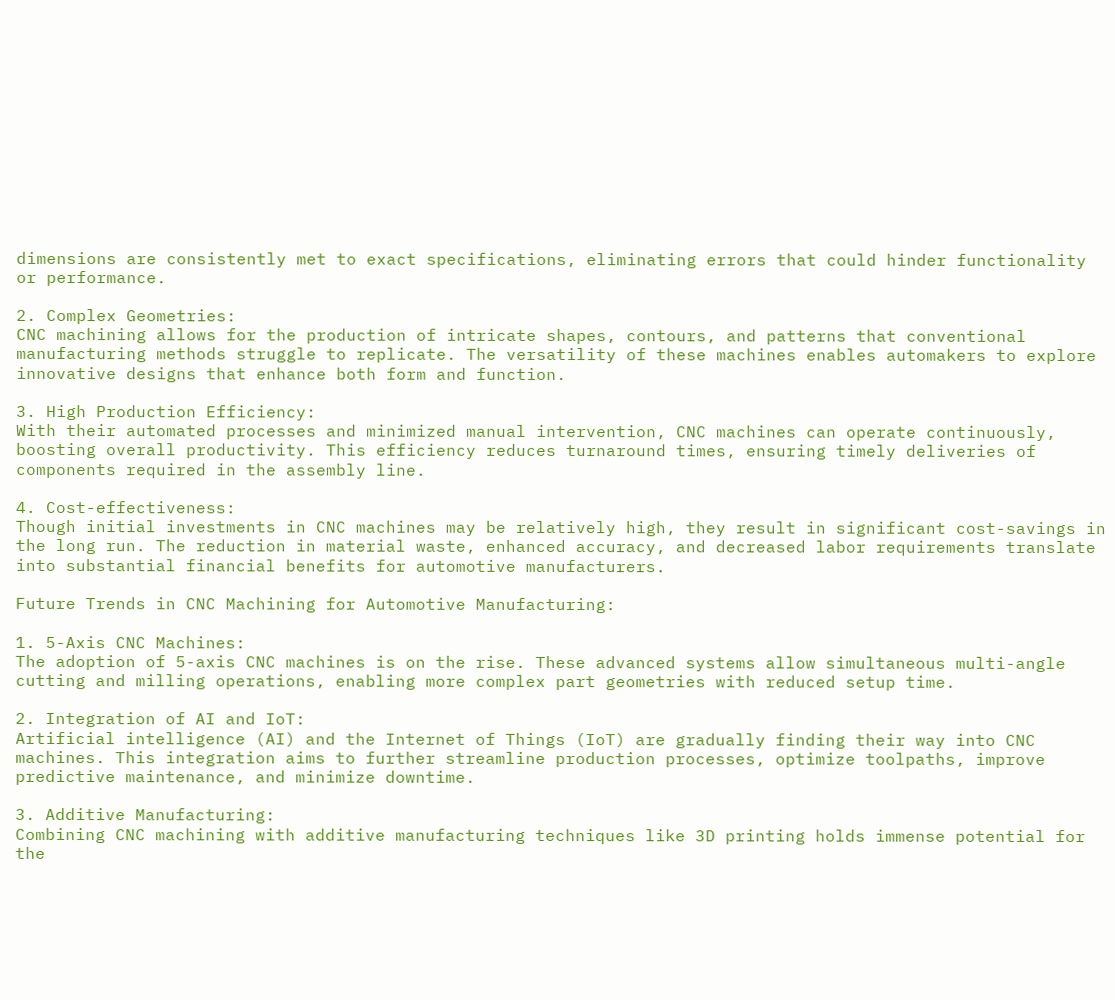dimensions are consistently met to exact specifications, eliminating errors that could hinder functionality or performance.

2. Complex Geometries:
CNC machining allows for the production of intricate shapes, contours, and patterns that conventional manufacturing methods struggle to replicate. The versatility of these machines enables automakers to explore innovative designs that enhance both form and function.

3. High Production Efficiency:
With their automated processes and minimized manual intervention, CNC machines can operate continuously, boosting overall productivity. This efficiency reduces turnaround times, ensuring timely deliveries of components required in the assembly line.

4. Cost-effectiveness:
Though initial investments in CNC machines may be relatively high, they result in significant cost-savings in the long run. The reduction in material waste, enhanced accuracy, and decreased labor requirements translate into substantial financial benefits for automotive manufacturers.

Future Trends in CNC Machining for Automotive Manufacturing:

1. 5-Axis CNC Machines:
The adoption of 5-axis CNC machines is on the rise. These advanced systems allow simultaneous multi-angle cutting and milling operations, enabling more complex part geometries with reduced setup time.

2. Integration of AI and IoT:
Artificial intelligence (AI) and the Internet of Things (IoT) are gradually finding their way into CNC machines. This integration aims to further streamline production processes, optimize toolpaths, improve predictive maintenance, and minimize downtime.

3. Additive Manufacturing:
Combining CNC machining with additive manufacturing techniques like 3D printing holds immense potential for the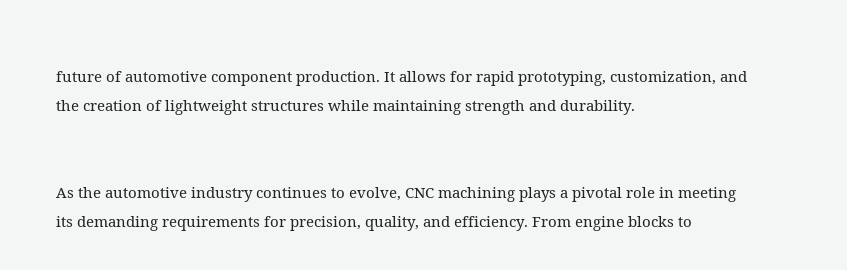future of automotive component production. It allows for rapid prototyping, customization, and the creation of lightweight structures while maintaining strength and durability.


As the automotive industry continues to evolve, CNC machining plays a pivotal role in meeting its demanding requirements for precision, quality, and efficiency. From engine blocks to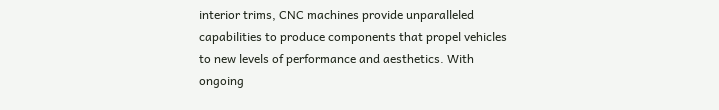interior trims, CNC machines provide unparalleled capabilities to produce components that propel vehicles to new levels of performance and aesthetics. With ongoing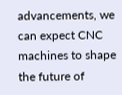advancements, we can expect CNC machines to shape the future of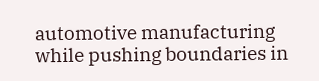automotive manufacturing while pushing boundaries in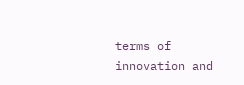terms of innovation and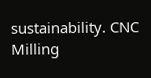sustainability. CNC Milling